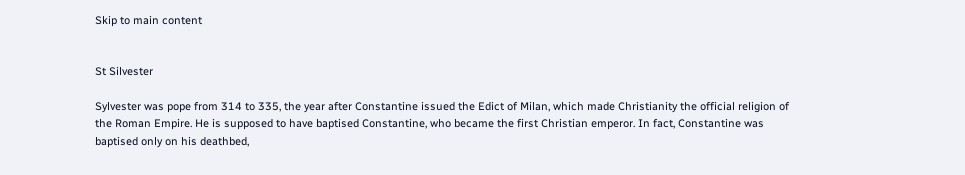Skip to main content


St Silvester

Sylvester was pope from 314 to 335, the year after Constantine issued the Edict of Milan, which made Christianity the official religion of the Roman Empire. He is supposed to have baptised Constantine, who became the first Christian emperor. In fact, Constantine was baptised only on his deathbed,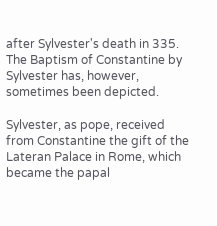after Sylvester's death in 335. The Baptism of Constantine by Sylvester has, however, sometimes been depicted.

Sylvester, as pope, received from Constantine the gift of the Lateran Palace in Rome, which became the papal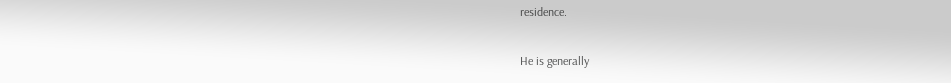residence.

He is generally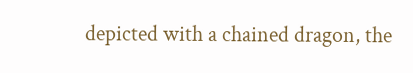depicted with a chained dragon, the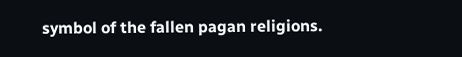symbol of the fallen pagan religions.